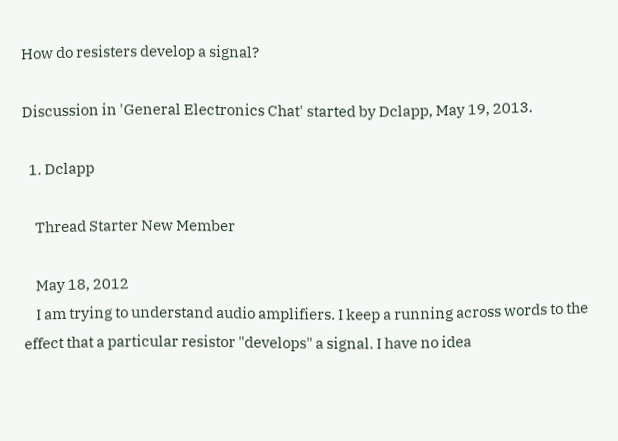How do resisters develop a signal?

Discussion in 'General Electronics Chat' started by Dclapp, May 19, 2013.

  1. Dclapp

    Thread Starter New Member

    May 18, 2012
    I am trying to understand audio amplifiers. I keep a running across words to the effect that a particular resistor "develops" a signal. I have no idea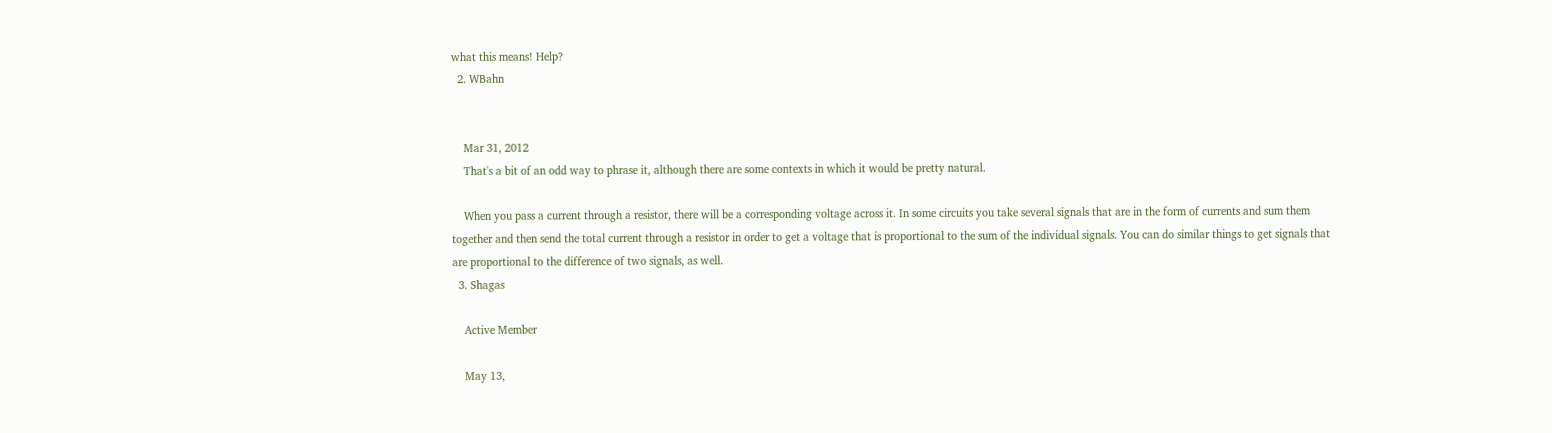what this means! Help?
  2. WBahn


    Mar 31, 2012
    That's a bit of an odd way to phrase it, although there are some contexts in which it would be pretty natural.

    When you pass a current through a resistor, there will be a corresponding voltage across it. In some circuits you take several signals that are in the form of currents and sum them together and then send the total current through a resistor in order to get a voltage that is proportional to the sum of the individual signals. You can do similar things to get signals that are proportional to the difference of two signals, as well.
  3. Shagas

    Active Member

    May 13,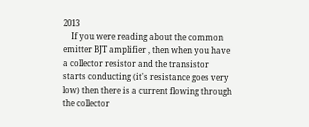2013
    If you were reading about the common emitter BJT amplifier , then when you have a collector resistor and the transistor starts conducting (it's resistance goes very low) then there is a current flowing through the collector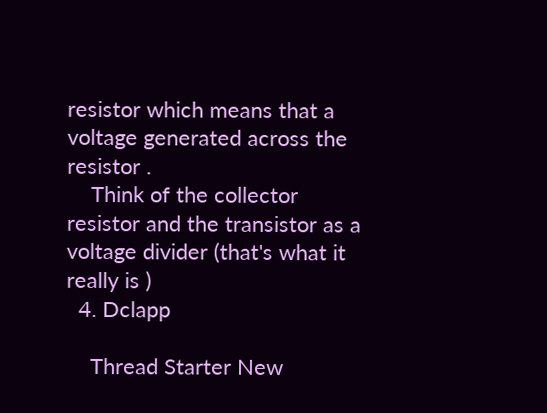resistor which means that a voltage generated across the resistor .
    Think of the collector resistor and the transistor as a voltage divider (that's what it really is )
  4. Dclapp

    Thread Starter New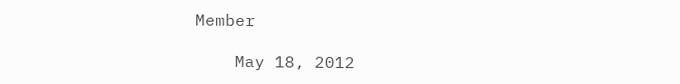Member

    May 18, 2012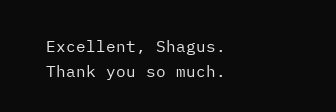Excellent, Shagus. Thank you so much.